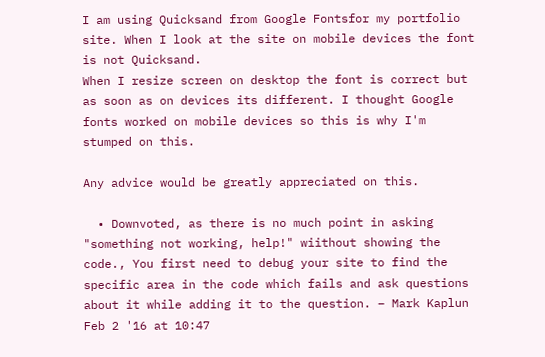I am using Quicksand from Google Fontsfor my portfolio site. When I look at the site on mobile devices the font is not Quicksand.
When I resize screen on desktop the font is correct but as soon as on devices its different. I thought Google fonts worked on mobile devices so this is why I'm stumped on this.

Any advice would be greatly appreciated on this.

  • Downvoted, as there is no much point in asking "something not working, help!" wiithout showing the code., You first need to debug your site to find the specific area in the code which fails and ask questions about it while adding it to the question. – Mark Kaplun Feb 2 '16 at 10:47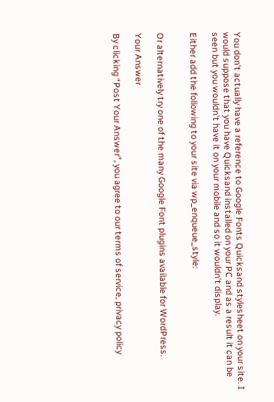You don't actually have a reference to Google Fonts Quicksand stylesheet on your site. I would suppose that you have Quicksand installed on your PC and as a result it can be seen but you wouldn't have it on your mobile and so it wouldn't display.

Either add the following to your site via wp_enqueue_style:


Or alternatively try one of the many Google Font plugins available for WordPress.

Your Answer

By clicking “Post Your Answer”, you agree to our terms of service, privacy policy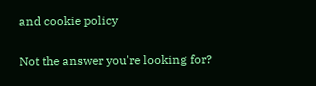and cookie policy

Not the answer you're looking for?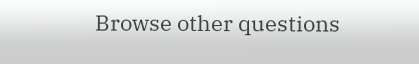Browse other questions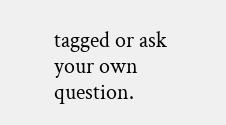tagged or ask your own question.